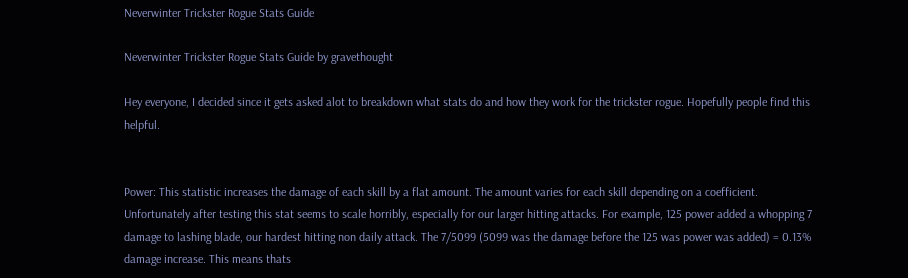Neverwinter Trickster Rogue Stats Guide

Neverwinter Trickster Rogue Stats Guide by gravethought

Hey everyone, I decided since it gets asked alot to breakdown what stats do and how they work for the trickster rogue. Hopefully people find this helpful.


Power: This statistic increases the damage of each skill by a flat amount. The amount varies for each skill depending on a coefficient. Unfortunately after testing this stat seems to scale horribly, especially for our larger hitting attacks. For example, 125 power added a whopping 7 damage to lashing blade, our hardest hitting non daily attack. The 7/5099 (5099 was the damage before the 125 was power was added) = 0.13% damage increase. This means thats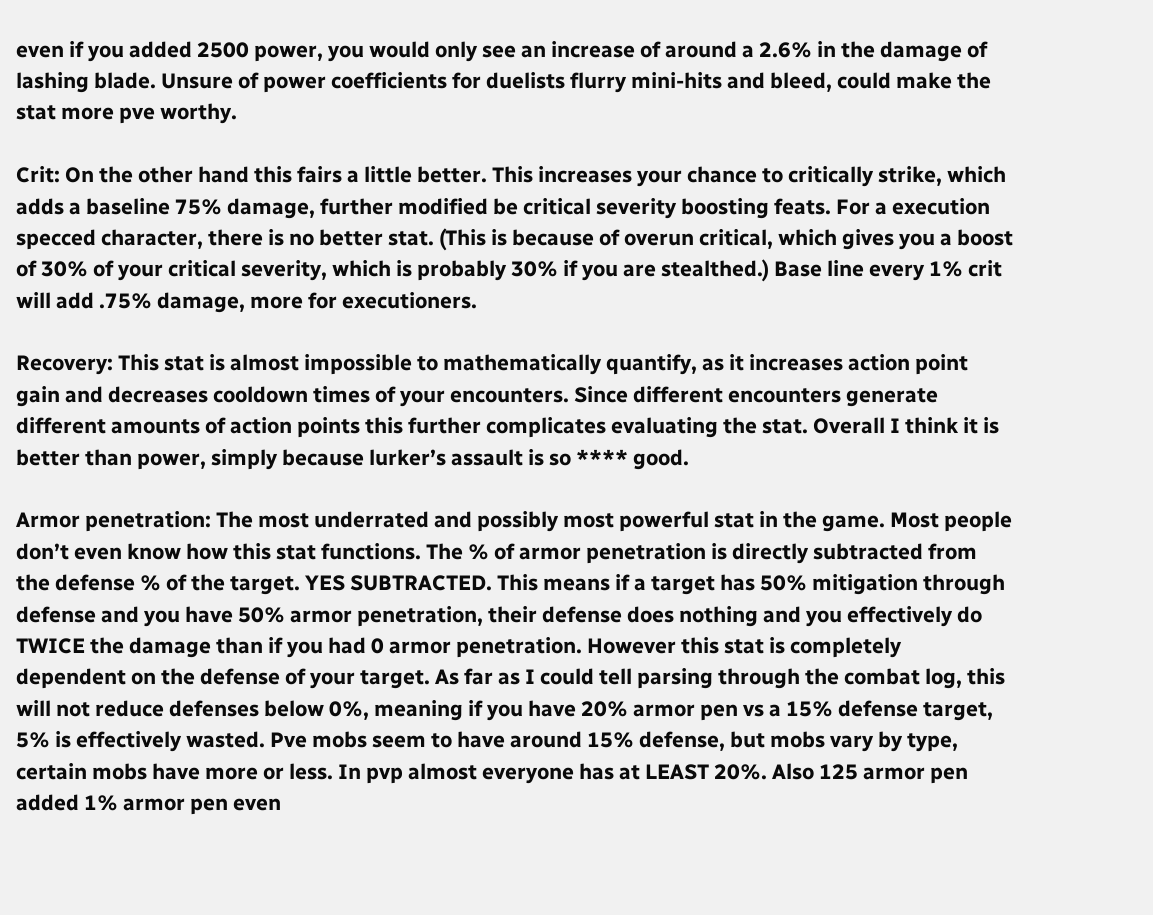even if you added 2500 power, you would only see an increase of around a 2.6% in the damage of lashing blade. Unsure of power coefficients for duelists flurry mini-hits and bleed, could make the stat more pve worthy.

Crit: On the other hand this fairs a little better. This increases your chance to critically strike, which adds a baseline 75% damage, further modified be critical severity boosting feats. For a execution specced character, there is no better stat. (This is because of overun critical, which gives you a boost of 30% of your critical severity, which is probably 30% if you are stealthed.) Base line every 1% crit will add .75% damage, more for executioners.

Recovery: This stat is almost impossible to mathematically quantify, as it increases action point gain and decreases cooldown times of your encounters. Since different encounters generate different amounts of action points this further complicates evaluating the stat. Overall I think it is better than power, simply because lurker’s assault is so **** good.

Armor penetration: The most underrated and possibly most powerful stat in the game. Most people don’t even know how this stat functions. The % of armor penetration is directly subtracted from the defense % of the target. YES SUBTRACTED. This means if a target has 50% mitigation through defense and you have 50% armor penetration, their defense does nothing and you effectively do TWICE the damage than if you had 0 armor penetration. However this stat is completely dependent on the defense of your target. As far as I could tell parsing through the combat log, this will not reduce defenses below 0%, meaning if you have 20% armor pen vs a 15% defense target, 5% is effectively wasted. Pve mobs seem to have around 15% defense, but mobs vary by type, certain mobs have more or less. In pvp almost everyone has at LEAST 20%. Also 125 armor pen added 1% armor pen even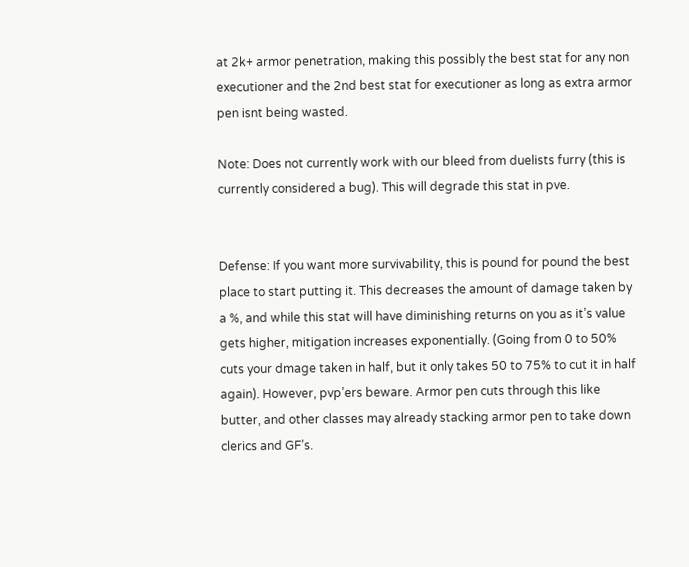at 2k+ armor penetration, making this possibly the best stat for any non executioner and the 2nd best stat for executioner as long as extra armor pen isnt being wasted.

Note: Does not currently work with our bleed from duelists furry (this is currently considered a bug). This will degrade this stat in pve.


Defense: If you want more survivability, this is pound for pound the best place to start putting it. This decreases the amount of damage taken by a %, and while this stat will have diminishing returns on you as it’s value gets higher, mitigation increases exponentially. (Going from 0 to 50% cuts your dmage taken in half, but it only takes 50 to 75% to cut it in half again). However, pvp’ers beware. Armor pen cuts through this like butter, and other classes may already stacking armor pen to take down clerics and GF’s.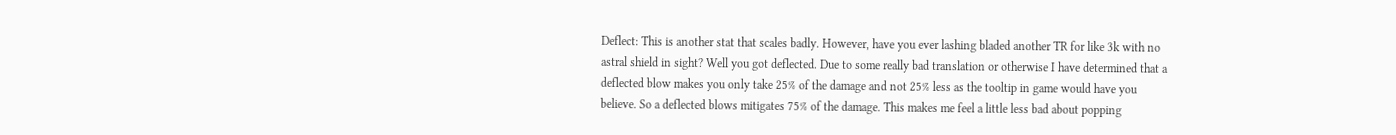Deflect: This is another stat that scales badly. However, have you ever lashing bladed another TR for like 3k with no astral shield in sight? Well you got deflected. Due to some really bad translation or otherwise I have determined that a deflected blow makes you only take 25% of the damage and not 25% less as the tooltip in game would have you believe. So a deflected blows mitigates 75% of the damage. This makes me feel a little less bad about popping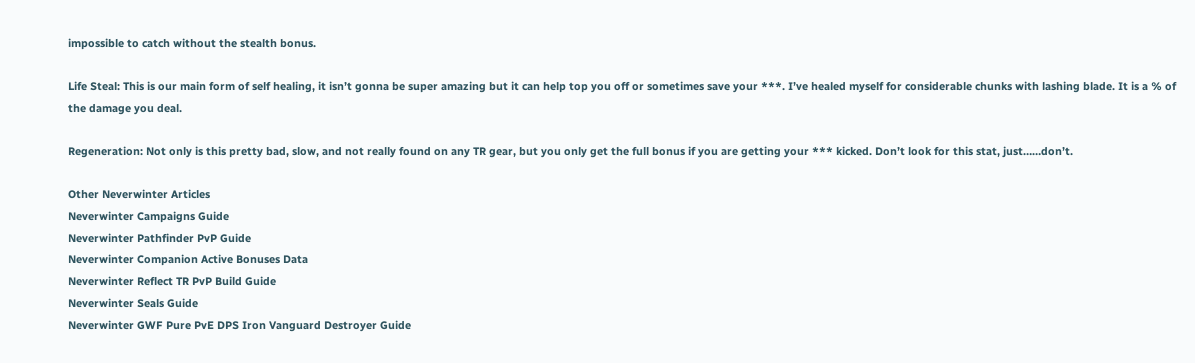impossible to catch without the stealth bonus.

Life Steal: This is our main form of self healing, it isn’t gonna be super amazing but it can help top you off or sometimes save your ***. I’ve healed myself for considerable chunks with lashing blade. It is a % of the damage you deal.

Regeneration: Not only is this pretty bad, slow, and not really found on any TR gear, but you only get the full bonus if you are getting your *** kicked. Don’t look for this stat, just……don’t.

Other Neverwinter Articles
Neverwinter Campaigns Guide
Neverwinter Pathfinder PvP Guide
Neverwinter Companion Active Bonuses Data
Neverwinter Reflect TR PvP Build Guide
Neverwinter Seals Guide
Neverwinter GWF Pure PvE DPS Iron Vanguard Destroyer Guide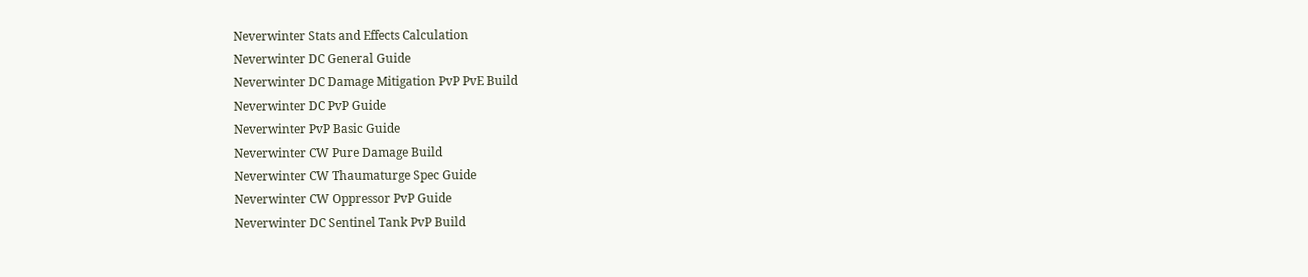Neverwinter Stats and Effects Calculation
Neverwinter DC General Guide
Neverwinter DC Damage Mitigation PvP PvE Build
Neverwinter DC PvP Guide
Neverwinter PvP Basic Guide
Neverwinter CW Pure Damage Build
Neverwinter CW Thaumaturge Spec Guide
Neverwinter CW Oppressor PvP Guide
Neverwinter DC Sentinel Tank PvP Build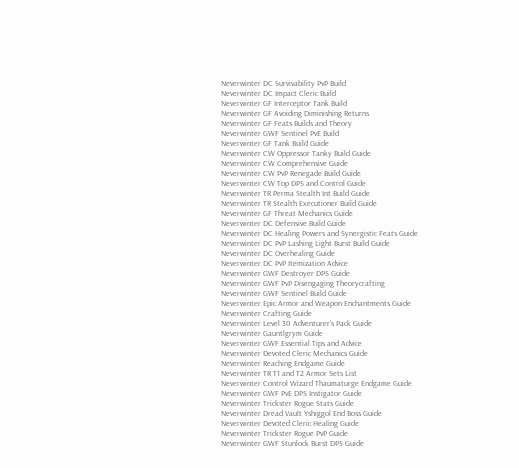Neverwinter DC Survivability PvP Build
Neverwinter DC Impact Cleric Build
Neverwinter GF Interceptor Tank Build
Neverwinter GF Avoiding Diminishing Returns
Neverwinter GF Feats Builds and Theory
Neverwinter GWF Sentinel PvE Build
Neverwinter GF Tank Build Guide
Neverwinter CW Oppressor Tanky Build Guide
Neverwinter CW Comprehensive Guide
Neverwinter CW PvP Renegade Build Guide
Neverwinter CW Top DPS and Control Guide
Neverwinter TR Perma Stealth Int Build Guide
Neverwinter TR Stealth Executioner Build Guide
Neverwinter GF Threat Mechanics Guide
Neverwinter DC Defensive Build Guide
Neverwinter DC Healing Powers and Synergistic Feats Guide
Neverwinter DC PvP Lashing Light Burst Build Guide
Neverwinter DC Overhealing Guide
Neverwinter DC PvP Itemization Advice
Neverwinter GWF Destroyer DPS Guide
Neverwinter GWF PvP Disengaging Theorycrafting
Neverwinter GWF Sentinel Build Guide
Neverwinter Epic Armor and Weapon Enchantments Guide
Neverwinter Crafting Guide
Neverwinter Level 30 Adventurer’s Pack Guide
Neverwinter Gauntlgrym Guide
Neverwinter GWF Essential Tips and Advice
Neverwinter Devoted Cleric Mechanics Guide
Neverwinter Reaching Endgame Guide
Neverwinter TR T1 and T2 Armor Sets List
Neverwinter Control Wizard Thaumaturge Endgame Guide
Neverwinter GWF PvE DPS Instigator Guide
Neverwinter Trickster Rogue Stats Guide
Neverwinter Dread Vault Yshiggol End Boss Guide
Neverwinter Devoted Cleric Healing Guide
Neverwinter Trickster Rogue PvP Guide
Neverwinter GWF Stunlock Burst DPS Guide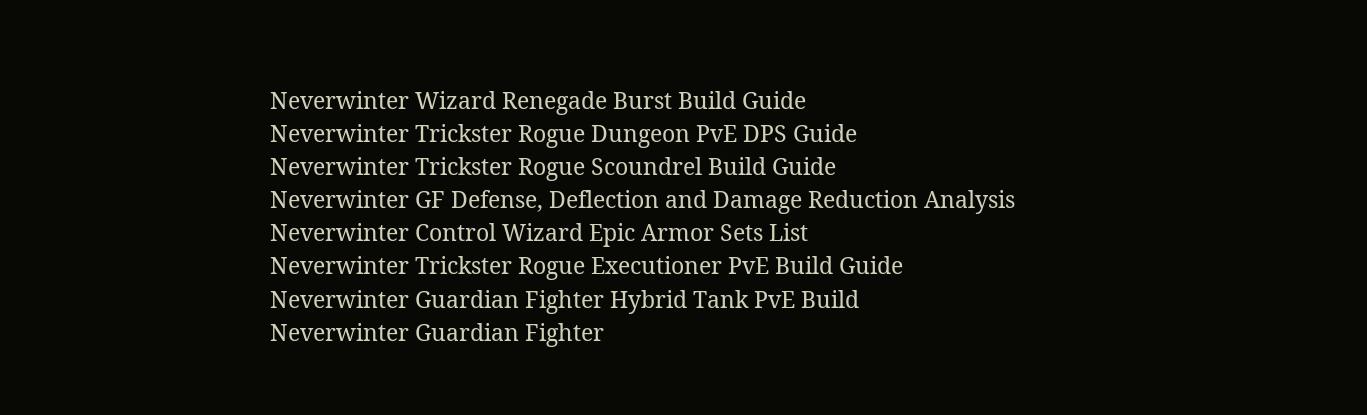Neverwinter Wizard Renegade Burst Build Guide
Neverwinter Trickster Rogue Dungeon PvE DPS Guide
Neverwinter Trickster Rogue Scoundrel Build Guide
Neverwinter GF Defense, Deflection and Damage Reduction Analysis
Neverwinter Control Wizard Epic Armor Sets List
Neverwinter Trickster Rogue Executioner PvE Build Guide
Neverwinter Guardian Fighter Hybrid Tank PvE Build
Neverwinter Guardian Fighter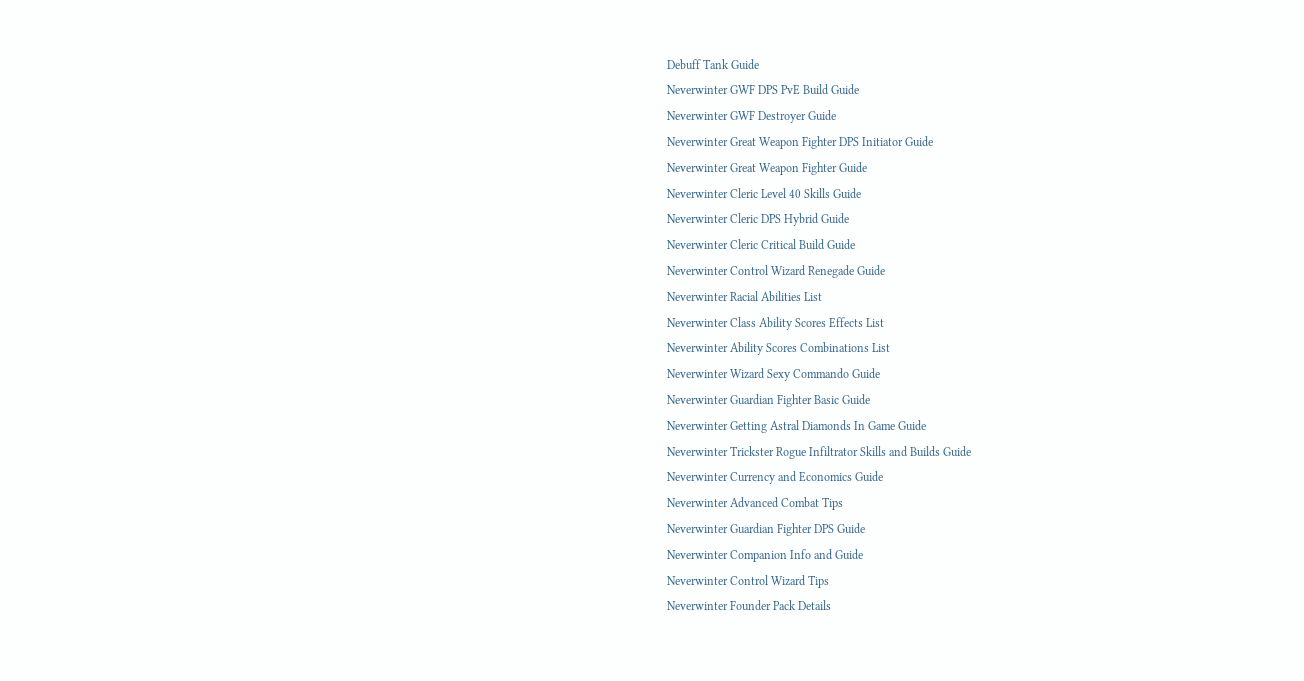Debuff Tank Guide
Neverwinter GWF DPS PvE Build Guide
Neverwinter GWF Destroyer Guide
Neverwinter Great Weapon Fighter DPS Initiator Guide
Neverwinter Great Weapon Fighter Guide
Neverwinter Cleric Level 40 Skills Guide
Neverwinter Cleric DPS Hybrid Guide
Neverwinter Cleric Critical Build Guide
Neverwinter Control Wizard Renegade Guide
Neverwinter Racial Abilities List
Neverwinter Class Ability Scores Effects List
Neverwinter Ability Scores Combinations List
Neverwinter Wizard Sexy Commando Guide
Neverwinter Guardian Fighter Basic Guide
Neverwinter Getting Astral Diamonds In Game Guide
Neverwinter Trickster Rogue Infiltrator Skills and Builds Guide
Neverwinter Currency and Economics Guide
Neverwinter Advanced Combat Tips
Neverwinter Guardian Fighter DPS Guide
Neverwinter Companion Info and Guide
Neverwinter Control Wizard Tips
Neverwinter Founder Pack Details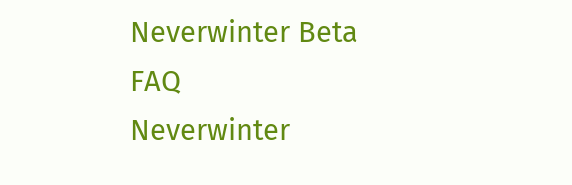Neverwinter Beta FAQ
Neverwinter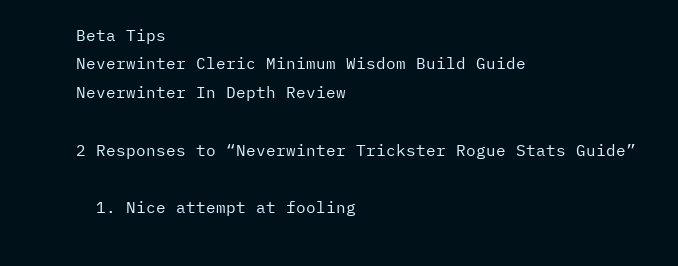Beta Tips
Neverwinter Cleric Minimum Wisdom Build Guide
Neverwinter In Depth Review

2 Responses to “Neverwinter Trickster Rogue Stats Guide”

  1. Nice attempt at fooling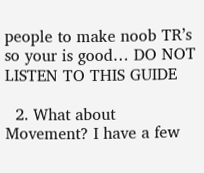people to make noob TR’s so your is good… DO NOT LISTEN TO THIS GUIDE

  2. What about Movement? I have a few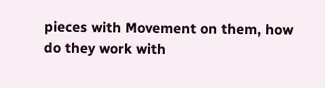pieces with Movement on them, how do they work with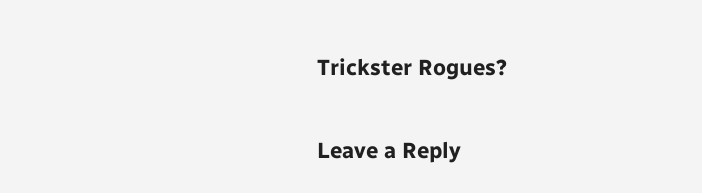Trickster Rogues?

Leave a Reply